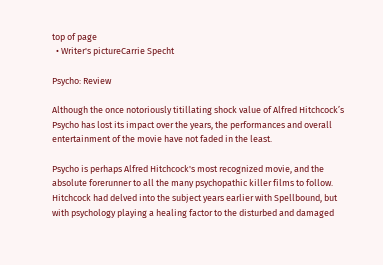top of page
  • Writer's pictureCarrie Specht

Psycho: Review

Although the once notoriously titillating shock value of Alfred Hitchcock’s Psycho has lost its impact over the years, the performances and overall entertainment of the movie have not faded in the least.

Psycho is perhaps Alfred Hitchcock's most recognized movie, and the absolute forerunner to all the many psychopathic killer films to follow. Hitchcock had delved into the subject years earlier with Spellbound, but with psychology playing a healing factor to the disturbed and damaged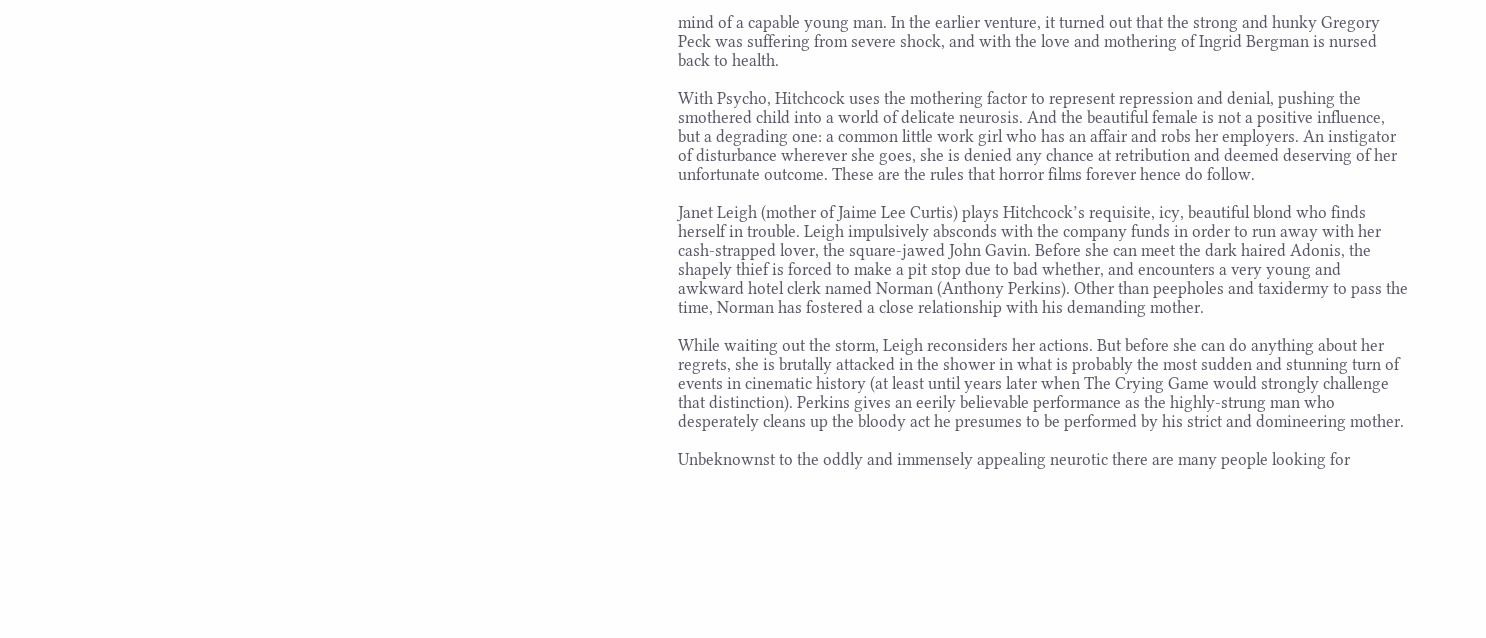mind of a capable young man. In the earlier venture, it turned out that the strong and hunky Gregory Peck was suffering from severe shock, and with the love and mothering of Ingrid Bergman is nursed back to health.

With Psycho, Hitchcock uses the mothering factor to represent repression and denial, pushing the smothered child into a world of delicate neurosis. And the beautiful female is not a positive influence, but a degrading one: a common little work girl who has an affair and robs her employers. An instigator of disturbance wherever she goes, she is denied any chance at retribution and deemed deserving of her unfortunate outcome. These are the rules that horror films forever hence do follow.

Janet Leigh (mother of Jaime Lee Curtis) plays Hitchcock’s requisite, icy, beautiful blond who finds herself in trouble. Leigh impulsively absconds with the company funds in order to run away with her cash-strapped lover, the square-jawed John Gavin. Before she can meet the dark haired Adonis, the shapely thief is forced to make a pit stop due to bad whether, and encounters a very young and awkward hotel clerk named Norman (Anthony Perkins). Other than peepholes and taxidermy to pass the time, Norman has fostered a close relationship with his demanding mother.

While waiting out the storm, Leigh reconsiders her actions. But before she can do anything about her regrets, she is brutally attacked in the shower in what is probably the most sudden and stunning turn of events in cinematic history (at least until years later when The Crying Game would strongly challenge that distinction). Perkins gives an eerily believable performance as the highly-strung man who desperately cleans up the bloody act he presumes to be performed by his strict and domineering mother.

Unbeknownst to the oddly and immensely appealing neurotic there are many people looking for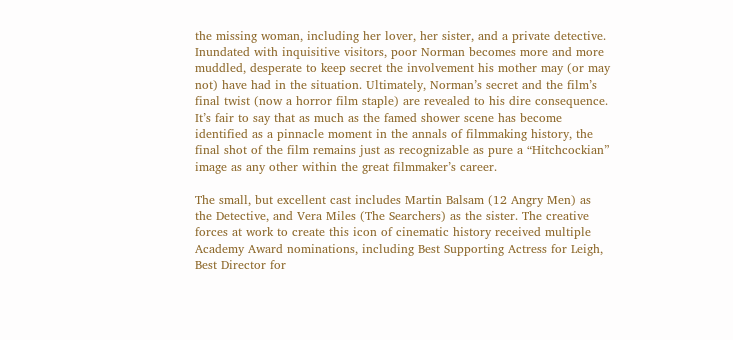the missing woman, including her lover, her sister, and a private detective. Inundated with inquisitive visitors, poor Norman becomes more and more muddled, desperate to keep secret the involvement his mother may (or may not) have had in the situation. Ultimately, Norman’s secret and the film’s final twist (now a horror film staple) are revealed to his dire consequence. It’s fair to say that as much as the famed shower scene has become identified as a pinnacle moment in the annals of filmmaking history, the final shot of the film remains just as recognizable as pure a “Hitchcockian” image as any other within the great filmmaker’s career.

The small, but excellent cast includes Martin Balsam (12 Angry Men) as the Detective, and Vera Miles (The Searchers) as the sister. The creative forces at work to create this icon of cinematic history received multiple Academy Award nominations, including Best Supporting Actress for Leigh, Best Director for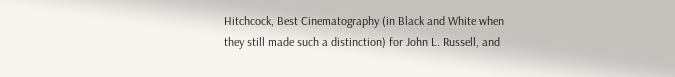Hitchcock, Best Cinematography (in Black and White when they still made such a distinction) for John L. Russell, and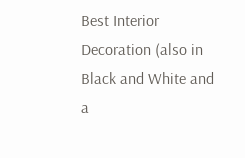Best Interior Decoration (also in Black and White and a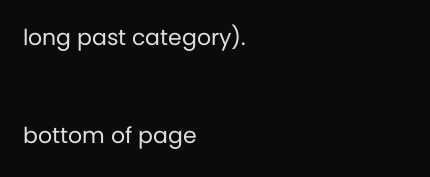long past category).

bottom of page